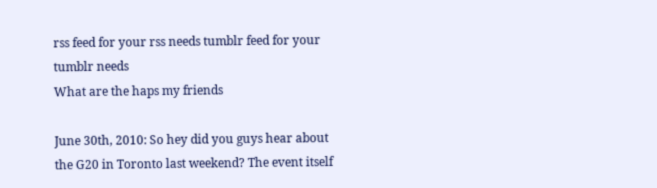rss feed for your rss needs tumblr feed for your tumblr needs
What are the haps my friends

June 30th, 2010: So hey did you guys hear about the G20 in Toronto last weekend? The event itself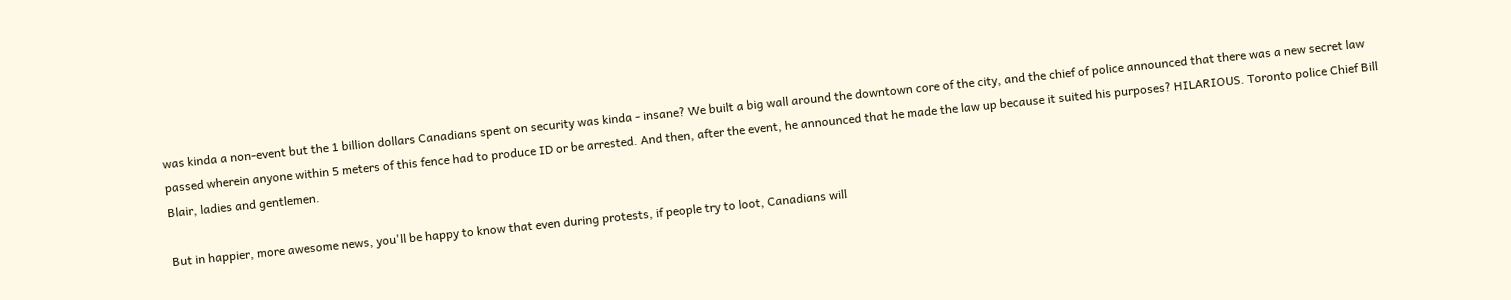was kinda a non-event but the 1 billion dollars Canadians spent on security was kinda - insane? We built a big wall around the downtown core of the city, and the chief of police announced that there was a new secret law passed wherein anyone within 5 meters of this fence had to produce ID or be arrested. And then, after the event, he announced that he made the law up because it suited his purposes? HILARIOUS. Toronto police Chief Bill Blair, ladies and gentlemen.

But in happier, more awesome news, you'll be happy to know that even during protests, if people try to loot, Canadians will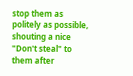stop them as politely as possible, shouting a nice "Don't steal" to them after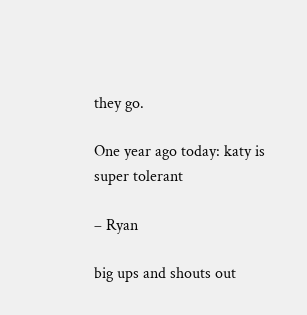they go.

One year ago today: katy is super tolerant

– Ryan

big ups and shouts out